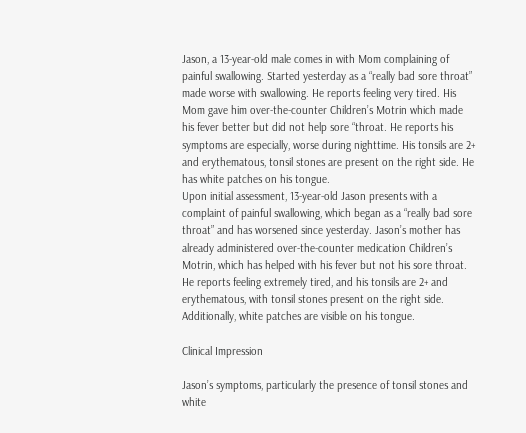Jason, a 13-year-old male comes in with Mom complaining of painful swallowing. Started yesterday as a “really bad sore throat” made worse with swallowing. He reports feeling very tired. His Mom gave him over-the-counter Children’s Motrin which made his fever better but did not help sore “throat. He reports his symptoms are especially, worse during nighttime. His tonsils are 2+ and erythematous, tonsil stones are present on the right side. He has white patches on his tongue.
Upon initial assessment, 13-year-old Jason presents with a complaint of painful swallowing, which began as a “really bad sore throat” and has worsened since yesterday. Jason’s mother has already administered over-the-counter medication Children’s Motrin, which has helped with his fever but not his sore throat. He reports feeling extremely tired, and his tonsils are 2+ and erythematous, with tonsil stones present on the right side. Additionally, white patches are visible on his tongue.

Clinical Impression

Jason’s symptoms, particularly the presence of tonsil stones and white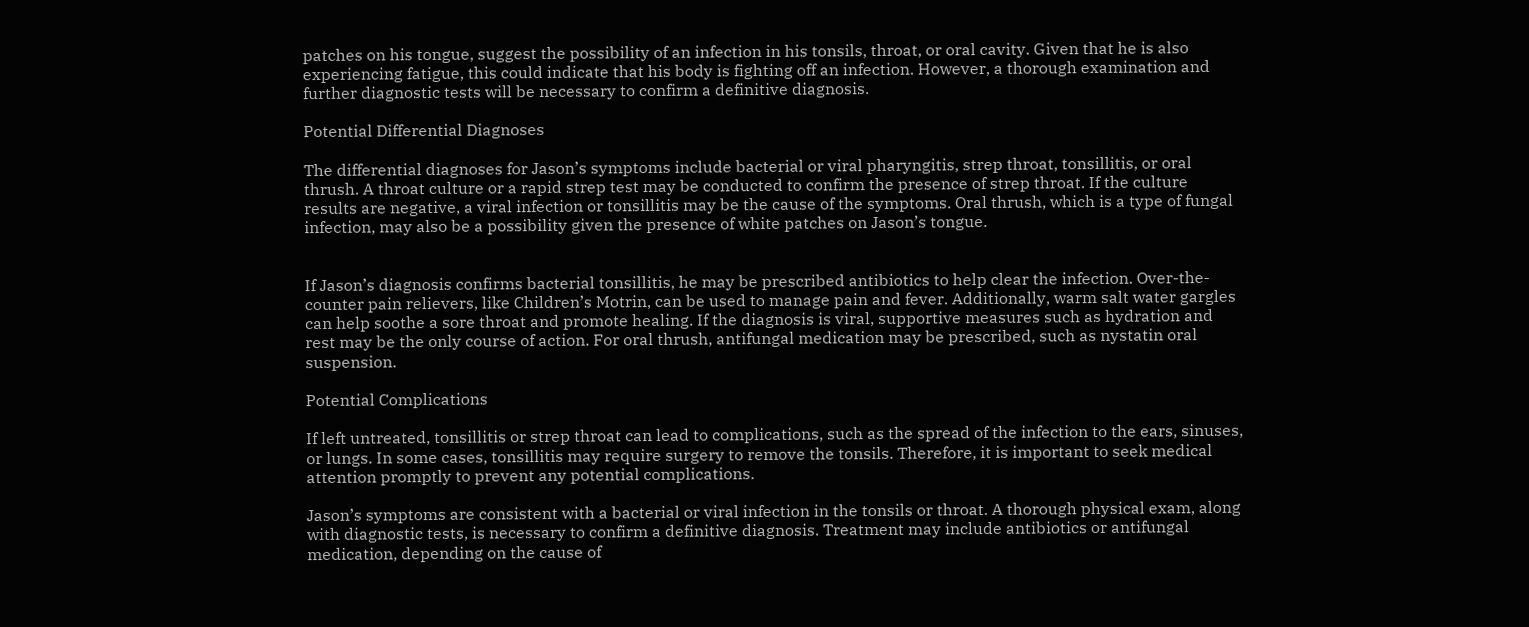patches on his tongue, suggest the possibility of an infection in his tonsils, throat, or oral cavity. Given that he is also experiencing fatigue, this could indicate that his body is fighting off an infection. However, a thorough examination and further diagnostic tests will be necessary to confirm a definitive diagnosis.

Potential Differential Diagnoses

The differential diagnoses for Jason’s symptoms include bacterial or viral pharyngitis, strep throat, tonsillitis, or oral thrush. A throat culture or a rapid strep test may be conducted to confirm the presence of strep throat. If the culture results are negative, a viral infection or tonsillitis may be the cause of the symptoms. Oral thrush, which is a type of fungal infection, may also be a possibility given the presence of white patches on Jason’s tongue.


If Jason’s diagnosis confirms bacterial tonsillitis, he may be prescribed antibiotics to help clear the infection. Over-the-counter pain relievers, like Children’s Motrin, can be used to manage pain and fever. Additionally, warm salt water gargles can help soothe a sore throat and promote healing. If the diagnosis is viral, supportive measures such as hydration and rest may be the only course of action. For oral thrush, antifungal medication may be prescribed, such as nystatin oral suspension.

Potential Complications

If left untreated, tonsillitis or strep throat can lead to complications, such as the spread of the infection to the ears, sinuses, or lungs. In some cases, tonsillitis may require surgery to remove the tonsils. Therefore, it is important to seek medical attention promptly to prevent any potential complications.

Jason’s symptoms are consistent with a bacterial or viral infection in the tonsils or throat. A thorough physical exam, along with diagnostic tests, is necessary to confirm a definitive diagnosis. Treatment may include antibiotics or antifungal medication, depending on the cause of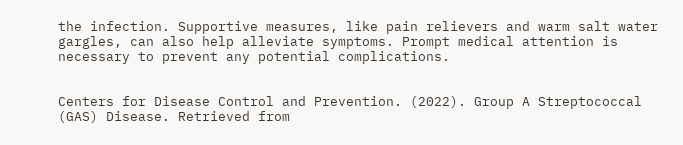the infection. Supportive measures, like pain relievers and warm salt water gargles, can also help alleviate symptoms. Prompt medical attention is necessary to prevent any potential complications.


Centers for Disease Control and Prevention. (2022). Group A Streptococcal (GAS) Disease. Retrieved from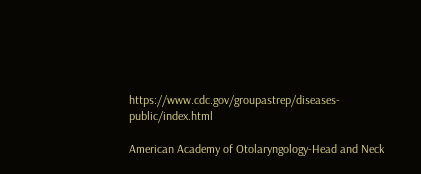https://www.cdc.gov/groupastrep/diseases-public/index.html

American Academy of Otolaryngology-Head and Neck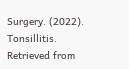Surgery. (2022). Tonsillitis. Retrieved from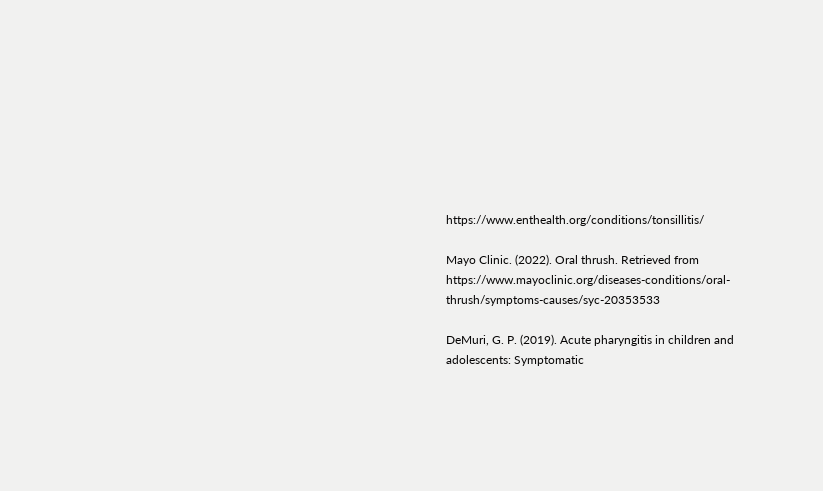https://www.enthealth.org/conditions/tonsillitis/

Mayo Clinic. (2022). Oral thrush. Retrieved from https://www.mayoclinic.org/diseases-conditions/oral-thrush/symptoms-causes/syc-20353533

DeMuri, G. P. (2019). Acute pharyngitis in children and adolescents: Symptomatic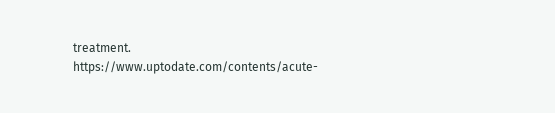treatment. https://www.uptodate.com/contents/acute-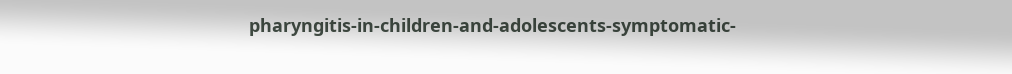pharyngitis-in-children-and-adolescents-symptomatic-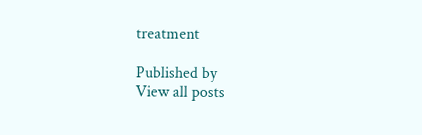treatment

Published by
View all posts